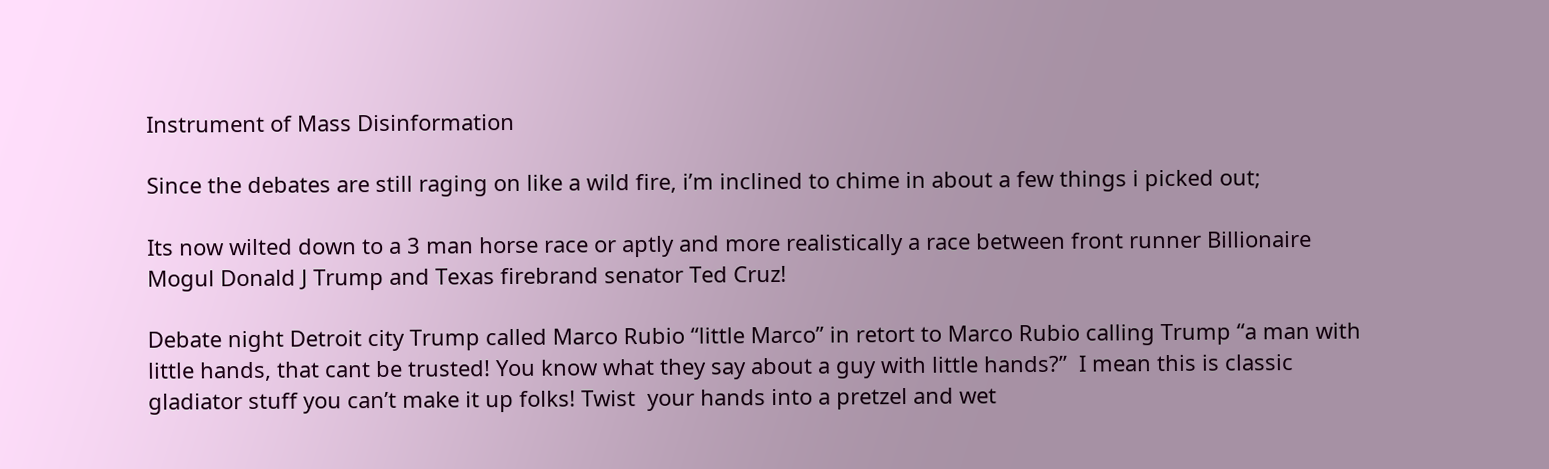Instrument of Mass Disinformation

Since the debates are still raging on like a wild fire, i’m inclined to chime in about a few things i picked out;

Its now wilted down to a 3 man horse race or aptly and more realistically a race between front runner Billionaire Mogul Donald J Trump and Texas firebrand senator Ted Cruz!

Debate night Detroit city Trump called Marco Rubio “little Marco” in retort to Marco Rubio calling Trump “a man with little hands, that cant be trusted! You know what they say about a guy with little hands?”  I mean this is classic gladiator stuff you can’t make it up folks! Twist  your hands into a pretzel and wet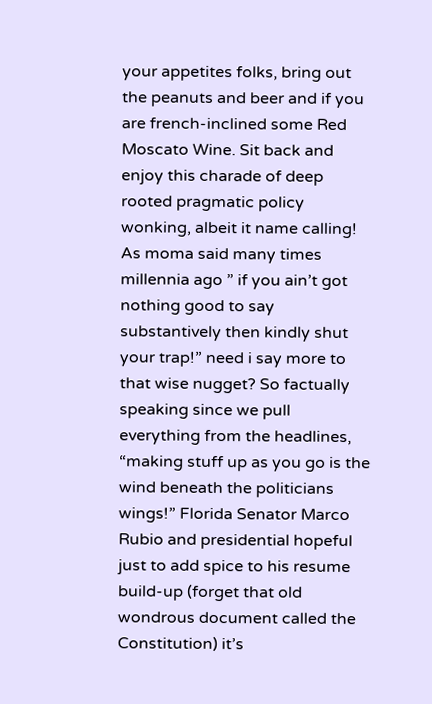your appetites folks, bring out the peanuts and beer and if you are french-inclined some Red Moscato Wine. Sit back and enjoy this charade of deep rooted pragmatic policy wonking, albeit it name calling! As moma said many times millennia ago ” if you ain’t got nothing good to say substantively then kindly shut your trap!” need i say more to that wise nugget? So factually speaking since we pull everything from the headlines, “making stuff up as you go is the wind beneath the politicians wings!” Florida Senator Marco Rubio and presidential hopeful just to add spice to his resume build-up (forget that old wondrous document called the Constitution) it’s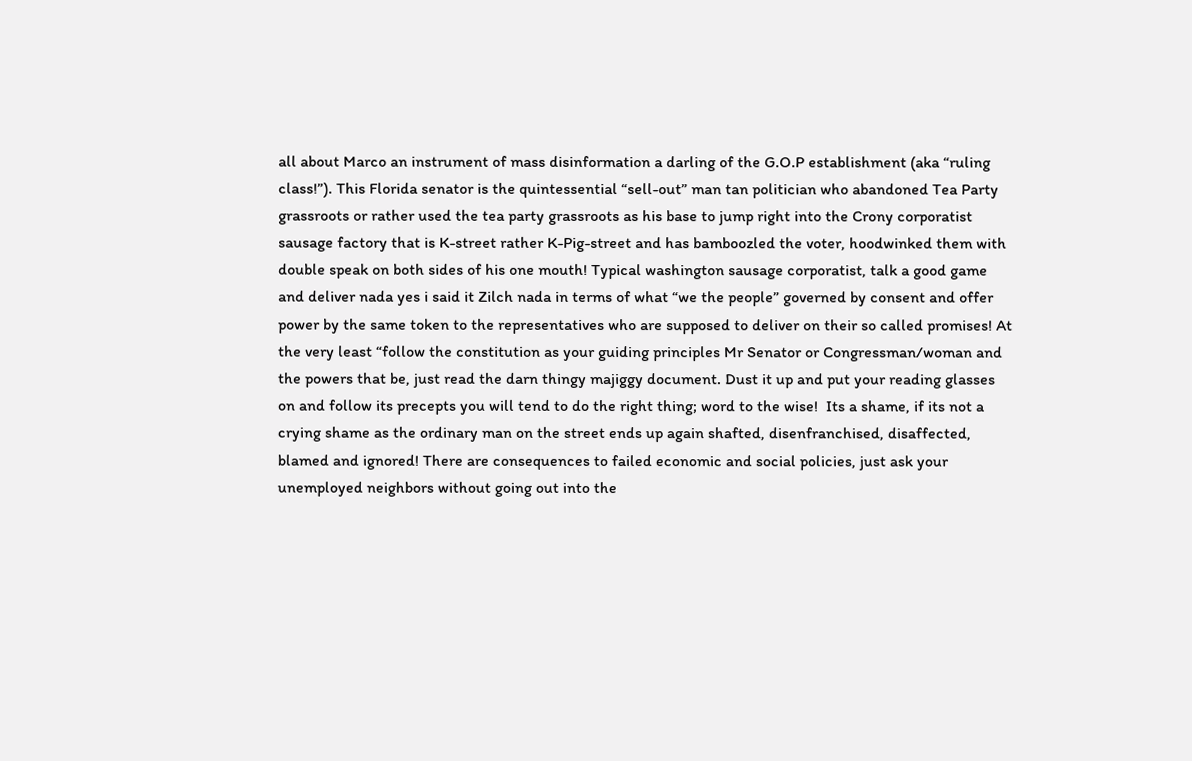all about Marco an instrument of mass disinformation a darling of the G.O.P establishment (aka “ruling class!”). This Florida senator is the quintessential “sell-out” man tan politician who abandoned Tea Party grassroots or rather used the tea party grassroots as his base to jump right into the Crony corporatist sausage factory that is K-street rather K-Pig-street and has bamboozled the voter, hoodwinked them with double speak on both sides of his one mouth! Typical washington sausage corporatist, talk a good game and deliver nada yes i said it Zilch nada in terms of what “we the people” governed by consent and offer power by the same token to the representatives who are supposed to deliver on their so called promises! At the very least “follow the constitution as your guiding principles Mr Senator or Congressman/woman and the powers that be, just read the darn thingy majiggy document. Dust it up and put your reading glasses on and follow its precepts you will tend to do the right thing; word to the wise!  Its a shame, if its not a crying shame as the ordinary man on the street ends up again shafted, disenfranchised, disaffected, blamed and ignored! There are consequences to failed economic and social policies, just ask your unemployed neighbors without going out into the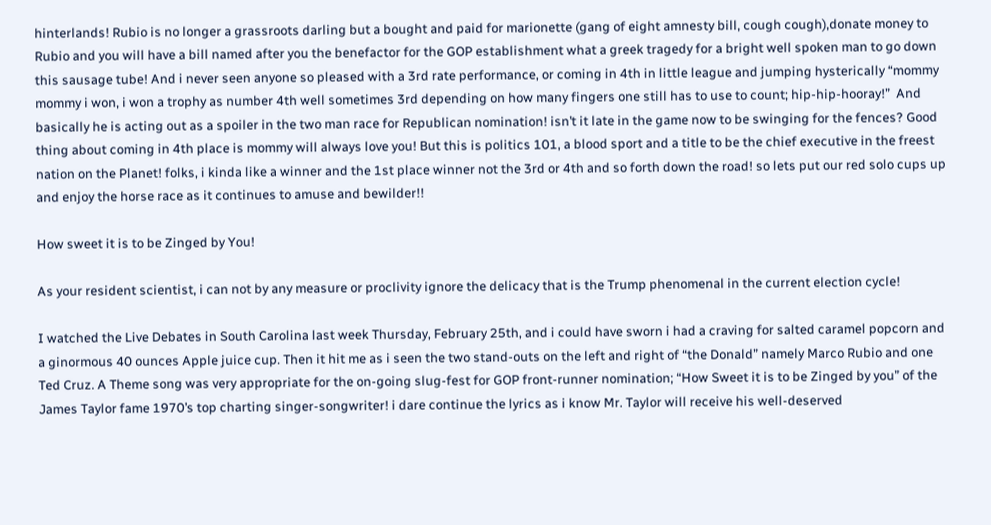hinterlands! Rubio is no longer a grassroots darling but a bought and paid for marionette (gang of eight amnesty bill, cough cough),donate money to Rubio and you will have a bill named after you the benefactor for the GOP establishment what a greek tragedy for a bright well spoken man to go down this sausage tube! And i never seen anyone so pleased with a 3rd rate performance, or coming in 4th in little league and jumping hysterically “mommy mommy i won, i won a trophy as number 4th well sometimes 3rd depending on how many fingers one still has to use to count; hip-hip-hooray!”  And basically he is acting out as a spoiler in the two man race for Republican nomination! isn’t it late in the game now to be swinging for the fences? Good thing about coming in 4th place is mommy will always love you! But this is politics 101, a blood sport and a title to be the chief executive in the freest nation on the Planet! folks, i kinda like a winner and the 1st place winner not the 3rd or 4th and so forth down the road! so lets put our red solo cups up and enjoy the horse race as it continues to amuse and bewilder!!

How sweet it is to be Zinged by You!

As your resident scientist, i can not by any measure or proclivity ignore the delicacy that is the Trump phenomenal in the current election cycle!

I watched the Live Debates in South Carolina last week Thursday, February 25th, and i could have sworn i had a craving for salted caramel popcorn and a ginormous 40 ounces Apple juice cup. Then it hit me as i seen the two stand-outs on the left and right of “the Donald” namely Marco Rubio and one Ted Cruz. A Theme song was very appropriate for the on-going slug-fest for GOP front-runner nomination; “How Sweet it is to be Zinged by you” of the James Taylor fame 1970’s top charting singer-songwriter! i dare continue the lyrics as i know Mr. Taylor will receive his well-deserved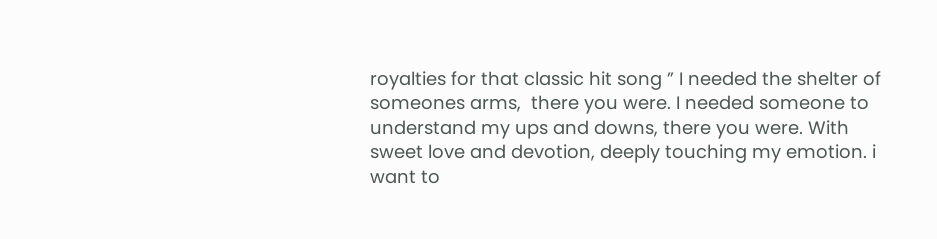royalties for that classic hit song ” I needed the shelter of someones arms,  there you were. I needed someone to understand my ups and downs, there you were. With sweet love and devotion, deeply touching my emotion. i want to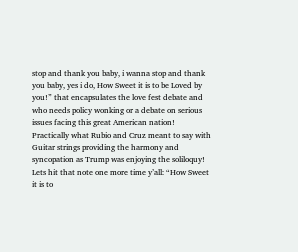stop and thank you baby, i wanna stop and thank you baby, yes i do, How Sweet it is to be Loved by you!” that encapsulates the love fest debate and who needs policy wonking or a debate on serious issues facing this great American nation!  Practically what Rubio and Cruz meant to say with Guitar strings providing the harmony and syncopation as Trump was enjoying the soliloquy! Lets hit that note one more time y’all: “How Sweet it is to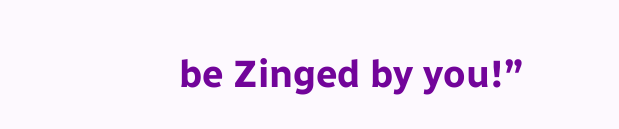be Zinged by you!”